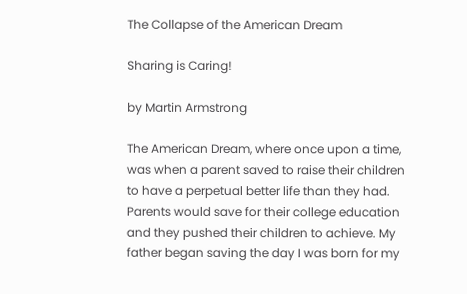The Collapse of the American Dream

Sharing is Caring!

by Martin Armstrong

The American Dream, where once upon a time, was when a parent saved to raise their children to have a perpetual better life than they had. Parents would save for their college education and they pushed their children to achieve. My father began saving the day I was born for my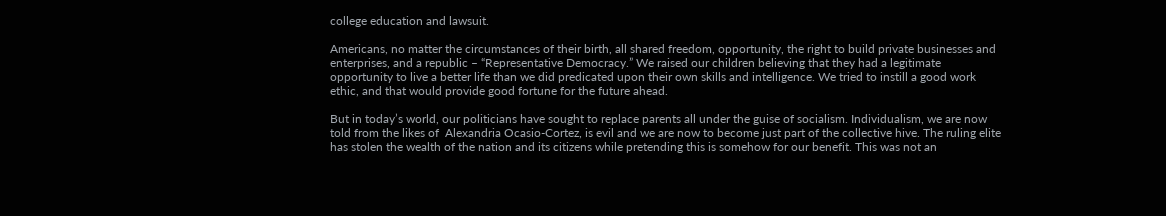college education and lawsuit.

Americans, no matter the circumstances of their birth, all shared freedom, opportunity, the right to build private businesses and enterprises, and a republic – “Representative Democracy.” We raised our children believing that they had a legitimate opportunity to live a better life than we did predicated upon their own skills and intelligence. We tried to instill a good work ethic, and that would provide good fortune for the future ahead.

But in today’s world, our politicians have sought to replace parents all under the guise of socialism. Individualism, we are now told from the likes of  Alexandria Ocasio-Cortez, is evil and we are now to become just part of the collective hive. The ruling elite has stolen the wealth of the nation and its citizens while pretending this is somehow for our benefit. This was not an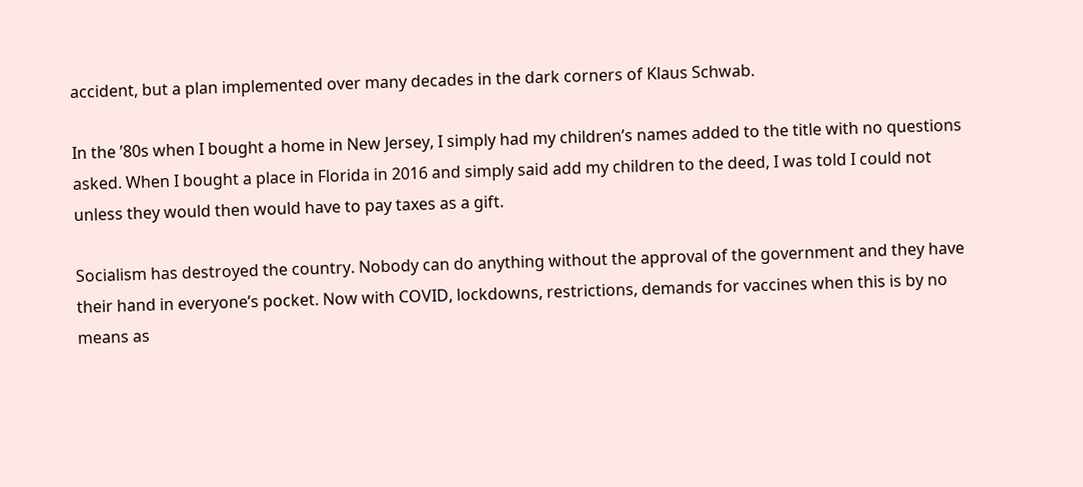accident, but a plan implemented over many decades in the dark corners of Klaus Schwab.

In the ’80s when I bought a home in New Jersey, I simply had my children’s names added to the title with no questions asked. When I bought a place in Florida in 2016 and simply said add my children to the deed, I was told I could not unless they would then would have to pay taxes as a gift.

Socialism has destroyed the country. Nobody can do anything without the approval of the government and they have their hand in everyone’s pocket. Now with COVID, lockdowns, restrictions, demands for vaccines when this is by no means as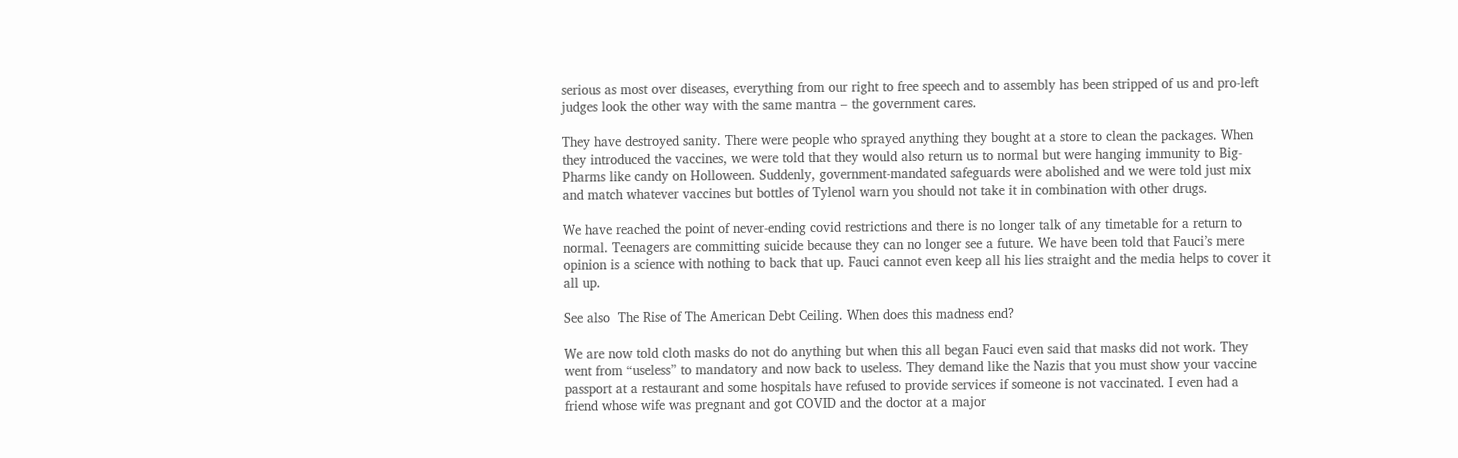serious as most over diseases, everything from our right to free speech and to assembly has been stripped of us and pro-left judges look the other way with the same mantra – the government cares.

They have destroyed sanity. There were people who sprayed anything they bought at a store to clean the packages. When they introduced the vaccines, we were told that they would also return us to normal but were hanging immunity to Big-Pharms like candy on Holloween. Suddenly, government-mandated safeguards were abolished and we were told just mix and match whatever vaccines but bottles of Tylenol warn you should not take it in combination with other drugs.

We have reached the point of never-ending covid restrictions and there is no longer talk of any timetable for a return to normal. Teenagers are committing suicide because they can no longer see a future. We have been told that Fauci’s mere opinion is a science with nothing to back that up. Fauci cannot even keep all his lies straight and the media helps to cover it all up.

See also  The Rise of The American Debt Ceiling. When does this madness end?

We are now told cloth masks do not do anything but when this all began Fauci even said that masks did not work. They went from “useless” to mandatory and now back to useless. They demand like the Nazis that you must show your vaccine passport at a restaurant and some hospitals have refused to provide services if someone is not vaccinated. I even had a friend whose wife was pregnant and got COVID and the doctor at a major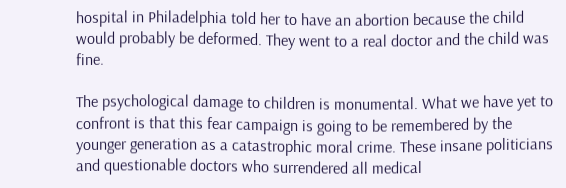hospital in Philadelphia told her to have an abortion because the child would probably be deformed. They went to a real doctor and the child was fine.

The psychological damage to children is monumental. What we have yet to confront is that this fear campaign is going to be remembered by the younger generation as a catastrophic moral crime. These insane politicians and questionable doctors who surrendered all medical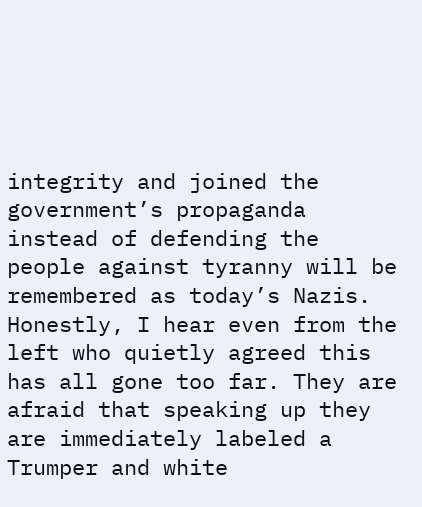integrity and joined the government’s propaganda instead of defending the people against tyranny will be remembered as today’s Nazis. Honestly, I hear even from the left who quietly agreed this has all gone too far. They are afraid that speaking up they are immediately labeled a Trumper and white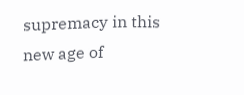supremacy in this new age of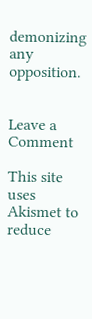demonizing any opposition.


Leave a Comment

This site uses Akismet to reduce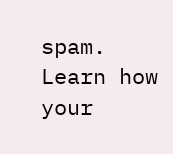spam. Learn how your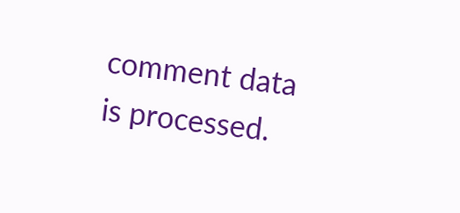comment data is processed.